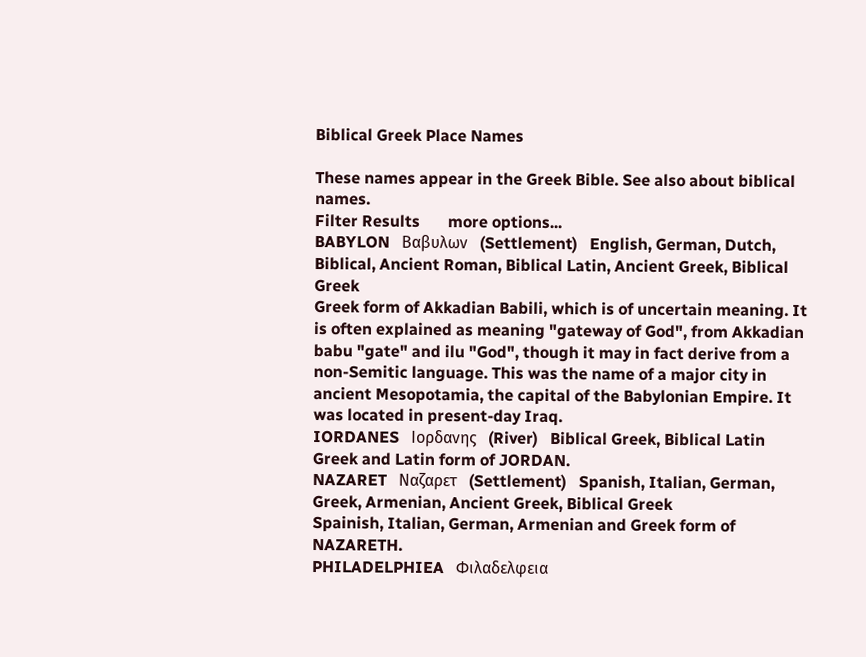Biblical Greek Place Names

These names appear in the Greek Bible. See also about biblical names.
Filter Results       more options...
BABYLON   Βαβυλων   (Settlement)   English, German, Dutch, Biblical, Ancient Roman, Biblical Latin, Ancient Greek, Biblical Greek
Greek form of Akkadian Babili, which is of uncertain meaning. It is often explained as meaning "gateway of God", from Akkadian babu "gate" and ilu "God", though it may in fact derive from a non-Semitic language. This was the name of a major city in ancient Mesopotamia, the capital of the Babylonian Empire. It was located in present-day Iraq.
IORDANES   Ιορδανης   (River)   Biblical Greek, Biblical Latin
Greek and Latin form of JORDAN.
NAZARET   Ναζαρετ   (Settlement)   Spanish, Italian, German, Greek, Armenian, Ancient Greek, Biblical Greek
Spainish, Italian, German, Armenian and Greek form of NAZARETH.
PHILADELPHIEA   Φιλαδελφεια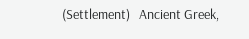(Settlement)   Ancient Greek,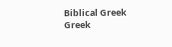Biblical Greek
Greek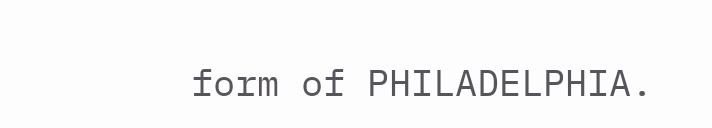form of PHILADELPHIA.